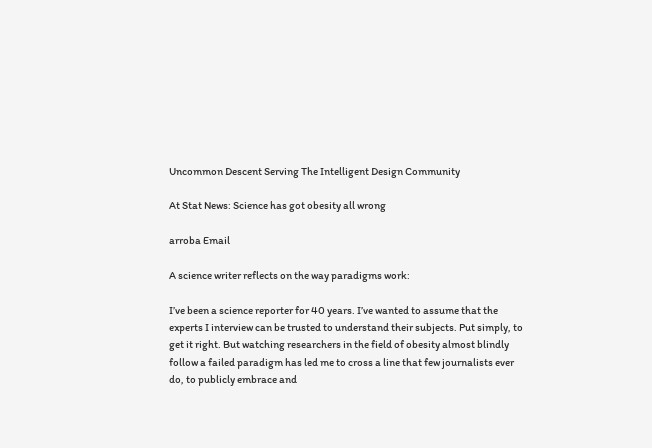Uncommon Descent Serving The Intelligent Design Community

At Stat News: Science has got obesity all wrong

arroba Email

A science writer reflects on the way paradigms work:

I’ve been a science reporter for 40 years. I’ve wanted to assume that the experts I interview can be trusted to understand their subjects. Put simply, to get it right. But watching researchers in the field of obesity almost blindly follow a failed paradigm has led me to cross a line that few journalists ever do, to publicly embrace and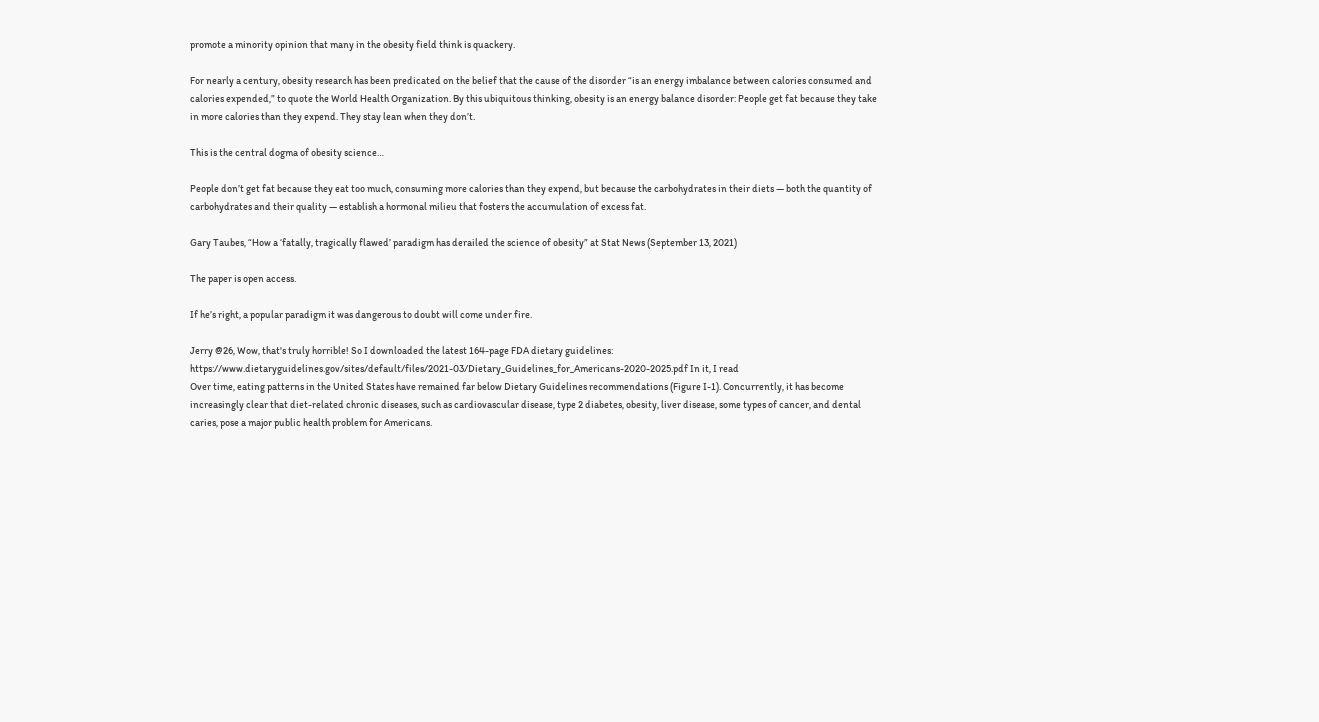promote a minority opinion that many in the obesity field think is quackery.

For nearly a century, obesity research has been predicated on the belief that the cause of the disorder “is an energy imbalance between calories consumed and calories expended,” to quote the World Health Organization. By this ubiquitous thinking, obesity is an energy balance disorder: People get fat because they take in more calories than they expend. They stay lean when they don’t.

This is the central dogma of obesity science…

People don’t get fat because they eat too much, consuming more calories than they expend, but because the carbohydrates in their diets — both the quantity of carbohydrates and their quality — establish a hormonal milieu that fosters the accumulation of excess fat.

Gary Taubes, “How a ‘fatally, tragically flawed’ paradigm has derailed the science of obesity” at Stat News (September 13, 2021)

The paper is open access.

If he’s right, a popular paradigm it was dangerous to doubt will come under fire.

Jerry @26, Wow, that's truly horrible! So I downloaded the latest 164-page FDA dietary guidelines: https://www.dietaryguidelines.gov/sites/default/files/2021-03/Dietary_Guidelines_for_Americans-2020-2025.pdf In it, I read
Over time, eating patterns in the United States have remained far below Dietary Guidelines recommendations (Figure I-1). Concurrently, it has become increasingly clear that diet-related chronic diseases, such as cardiovascular disease, type 2 diabetes, obesity, liver disease, some types of cancer, and dental caries, pose a major public health problem for Americans.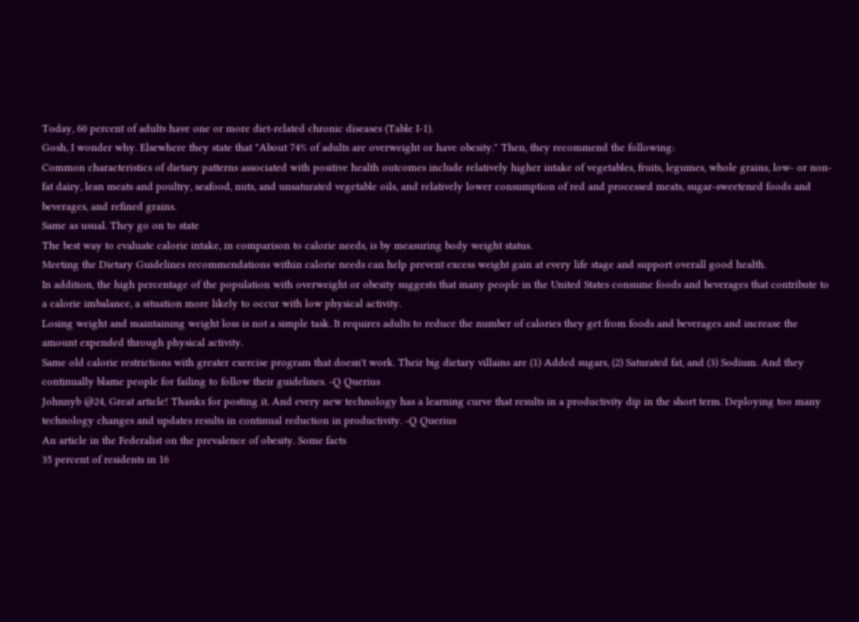Today, 60 percent of adults have one or more diet-related chronic diseases (Table I-1).
Gosh, I wonder why. Elsewhere they state that "About 74% of adults are overweight or have obesity." Then, they recommend the following:
Common characteristics of dietary patterns associated with positive health outcomes include relatively higher intake of vegetables, fruits, legumes, whole grains, low- or non-fat dairy, lean meats and poultry, seafood, nuts, and unsaturated vegetable oils, and relatively lower consumption of red and processed meats, sugar-sweetened foods and beverages, and refined grains.
Same as usual. They go on to state
The best way to evaluate calorie intake, in comparison to calorie needs, is by measuring body weight status.
Meeting the Dietary Guidelines recommendations within calorie needs can help prevent excess weight gain at every life stage and support overall good health.
In addition, the high percentage of the population with overweight or obesity suggests that many people in the United States consume foods and beverages that contribute to a calorie imbalance, a situation more likely to occur with low physical activity.
Losing weight and maintaining weight loss is not a simple task. It requires adults to reduce the number of calories they get from foods and beverages and increase the amount expended through physical activity.
Same old calorie restrictions with greater exercise program that doesn't work. Their big dietary villains are (1) Added sugars, (2) Saturated fat, and (3) Sodium. And they continually blame people for failing to follow their guidelines. -Q Querius
Johnnyb @24, Great article! Thanks for posting it. And every new technology has a learning curve that results in a productivity dip in the short term. Deploying too many technology changes and updates results in continual reduction in productivity. -Q Querius
An article in the Federalist on the prevalence of obesity. Some facts
35 percent of residents in 16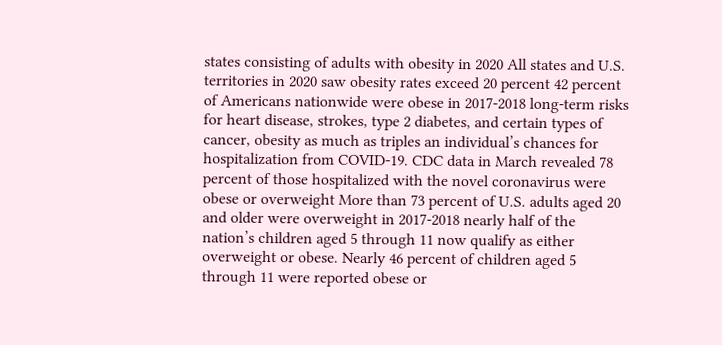states consisting of adults with obesity in 2020 All states and U.S. territories in 2020 saw obesity rates exceed 20 percent 42 percent of Americans nationwide were obese in 2017-2018 long-term risks for heart disease, strokes, type 2 diabetes, and certain types of cancer, obesity as much as triples an individual’s chances for hospitalization from COVID-19. CDC data in March revealed 78 percent of those hospitalized with the novel coronavirus were obese or overweight More than 73 percent of U.S. adults aged 20 and older were overweight in 2017-2018 nearly half of the nation’s children aged 5 through 11 now qualify as either overweight or obese. Nearly 46 percent of children aged 5 through 11 were reported obese or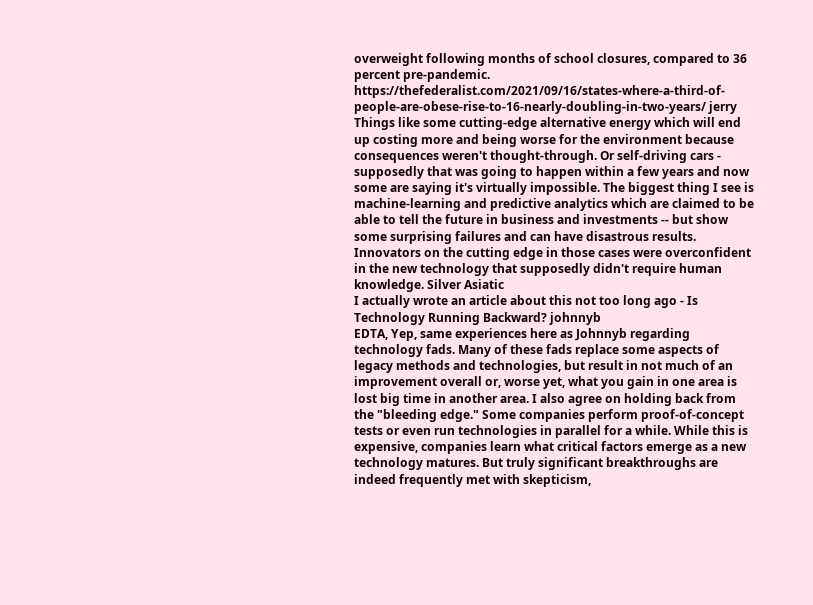overweight following months of school closures, compared to 36 percent pre-pandemic.
https://thefederalist.com/2021/09/16/states-where-a-third-of-people-are-obese-rise-to-16-nearly-doubling-in-two-years/ jerry
Things like some cutting-edge alternative energy which will end up costing more and being worse for the environment because consequences weren't thought-through. Or self-driving cars - supposedly that was going to happen within a few years and now some are saying it's virtually impossible. The biggest thing I see is machine-learning and predictive analytics which are claimed to be able to tell the future in business and investments -- but show some surprising failures and can have disastrous results. Innovators on the cutting edge in those cases were overconfident in the new technology that supposedly didn't require human knowledge. Silver Asiatic
I actually wrote an article about this not too long ago - Is Technology Running Backward? johnnyb
EDTA, Yep, same experiences here as Johnnyb regarding technology fads. Many of these fads replace some aspects of legacy methods and technologies, but result in not much of an improvement overall or, worse yet, what you gain in one area is lost big time in another area. I also agree on holding back from the "bleeding edge." Some companies perform proof-of-concept tests or even run technologies in parallel for a while. While this is expensive, companies learn what critical factors emerge as a new technology matures. But truly significant breakthroughs are indeed frequently met with skepticism,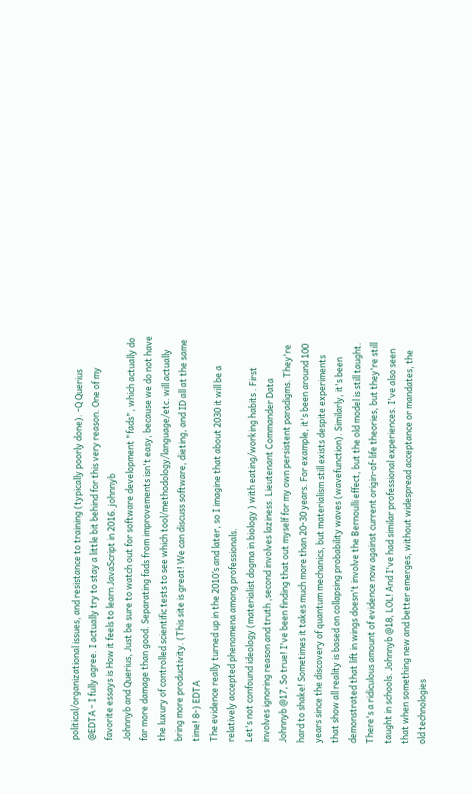political/organizational issues, and resistance to training (typically poorly done). -Q Querius
@EDTA - I fully agree. I actually try to stay a little bit behind for this very reason. One of my favorite essays is How it feels to learn JavaScript in 2016. johnnyb
Johnnyb and Querius, Just be sure to watch out for software development "fads", which actually do far more damage than good. Separating fads from improvements isn't easy, because we do not have the luxury of controlled scientific tests to see which tool/methodology/language/etc. will actually bring more productivity. (This site is great! We can discuss software, dieting, and ID all at the same time! 8-) EDTA
The evidence really turned up in the 2010’s and later, so I imagine that about 2030 it will be a relatively accepted phenomena among professionals.
Let's not confound ideology (materialist dogma in biology ) with eating/working habits . First involves ignoring reason and truth ,second involves laziness. Lieutenant Commander Data
Johnnyb @17, So true! I've been finding that out myself for my own persistent paradigms. They're hard to shake! Sometimes it takes much more than 20-30 years. For example, it's been around 100 years since the discovery of quantum mechanics, but materialism still exists despite experiments that show all reality is based on collapsing probability waves (wavefunction). Similarly, it's been demonstrated that lift in wings doesn't involve the Bernoulli effect, but the old model is still taught. There's a ridiculous amount of evidence now against current origin-of-life theories, but they're still taught in schools. Johnnyb @18, LOL! And I've had similar professional experiences. I've also seen that when something new and better emerges, without widespread acceptance or mandates, the old technologies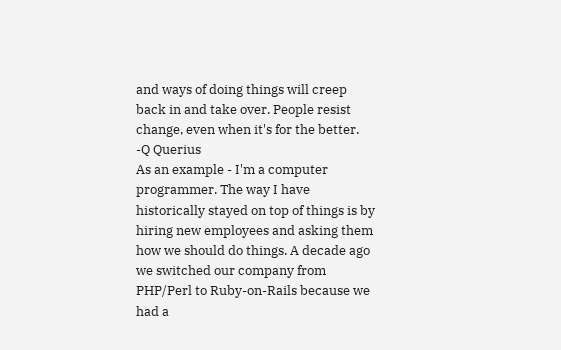and ways of doing things will creep back in and take over. People resist change, even when it's for the better. -Q Querius
As an example - I'm a computer programmer. The way I have historically stayed on top of things is by hiring new employees and asking them how we should do things. A decade ago we switched our company from PHP/Perl to Ruby-on-Rails because we had a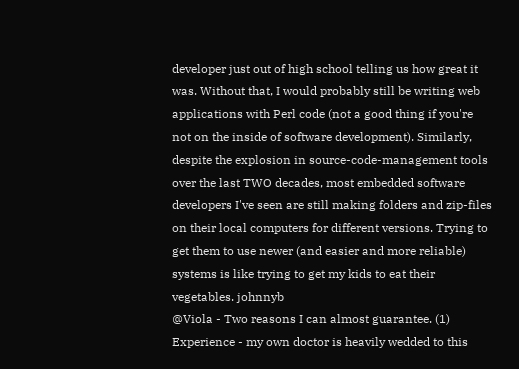developer just out of high school telling us how great it was. Without that, I would probably still be writing web applications with Perl code (not a good thing if you're not on the inside of software development). Similarly, despite the explosion in source-code-management tools over the last TWO decades, most embedded software developers I've seen are still making folders and zip-files on their local computers for different versions. Trying to get them to use newer (and easier and more reliable) systems is like trying to get my kids to eat their vegetables. johnnyb
@Viola - Two reasons I can almost guarantee. (1) Experience - my own doctor is heavily wedded to this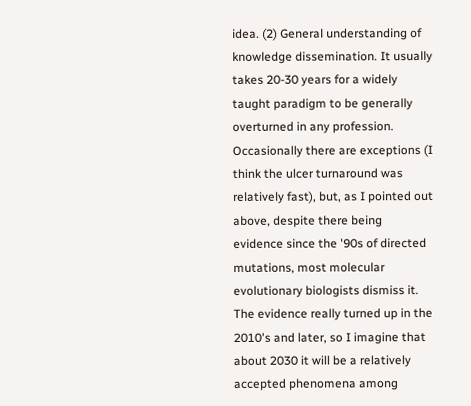idea. (2) General understanding of knowledge dissemination. It usually takes 20-30 years for a widely taught paradigm to be generally overturned in any profession. Occasionally there are exceptions (I think the ulcer turnaround was relatively fast), but, as I pointed out above, despite there being evidence since the '90s of directed mutations, most molecular evolutionary biologists dismiss it. The evidence really turned up in the 2010's and later, so I imagine that about 2030 it will be a relatively accepted phenomena among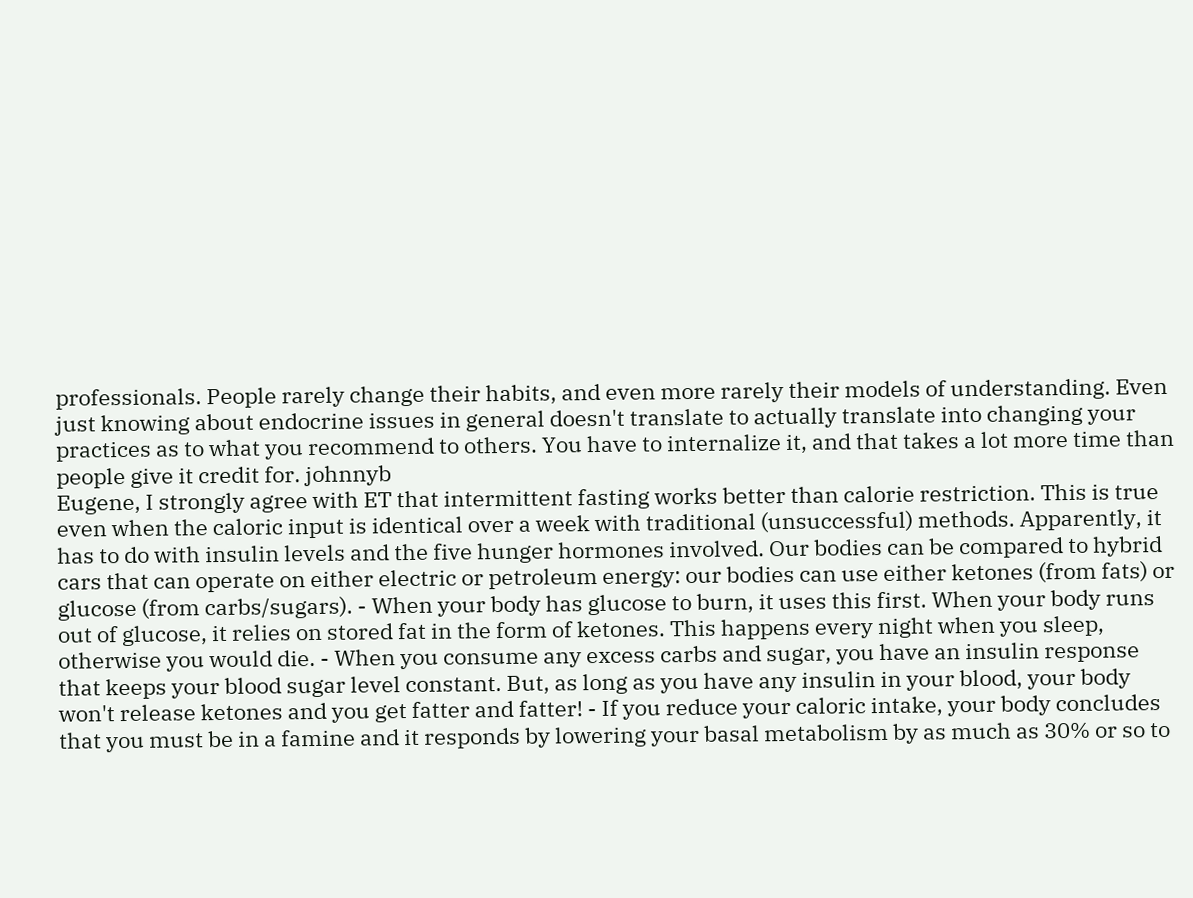professionals. People rarely change their habits, and even more rarely their models of understanding. Even just knowing about endocrine issues in general doesn't translate to actually translate into changing your practices as to what you recommend to others. You have to internalize it, and that takes a lot more time than people give it credit for. johnnyb
Eugene, I strongly agree with ET that intermittent fasting works better than calorie restriction. This is true even when the caloric input is identical over a week with traditional (unsuccessful) methods. Apparently, it has to do with insulin levels and the five hunger hormones involved. Our bodies can be compared to hybrid cars that can operate on either electric or petroleum energy: our bodies can use either ketones (from fats) or glucose (from carbs/sugars). - When your body has glucose to burn, it uses this first. When your body runs out of glucose, it relies on stored fat in the form of ketones. This happens every night when you sleep, otherwise you would die. - When you consume any excess carbs and sugar, you have an insulin response that keeps your blood sugar level constant. But, as long as you have any insulin in your blood, your body won't release ketones and you get fatter and fatter! - If you reduce your caloric intake, your body concludes that you must be in a famine and it responds by lowering your basal metabolism by as much as 30% or so to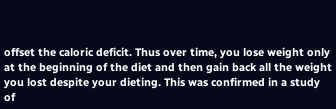offset the caloric deficit. Thus over time, you lose weight only at the beginning of the diet and then gain back all the weight you lost despite your dieting. This was confirmed in a study of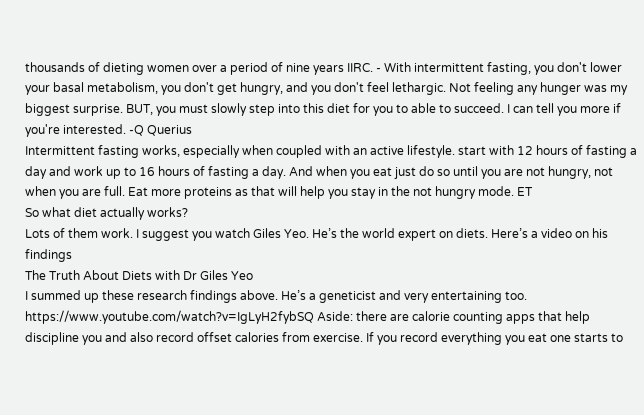thousands of dieting women over a period of nine years IIRC. - With intermittent fasting, you don't lower your basal metabolism, you don't get hungry, and you don't feel lethargic. Not feeling any hunger was my biggest surprise. BUT, you must slowly step into this diet for you to able to succeed. I can tell you more if you're interested. -Q Querius
Intermittent fasting works, especially when coupled with an active lifestyle. start with 12 hours of fasting a day and work up to 16 hours of fasting a day. And when you eat just do so until you are not hungry, not when you are full. Eat more proteins as that will help you stay in the not hungry mode. ET
So what diet actually works?
Lots of them work. I suggest you watch Giles Yeo. He’s the world expert on diets. Here’s a video on his findings
The Truth About Diets with Dr Giles Yeo
I summed up these research findings above. He’s a geneticist and very entertaining too. https://www.youtube.com/watch?v=IgLyH2fybSQ Aside: there are calorie counting apps that help discipline you and also record offset calories from exercise. If you record everything you eat one starts to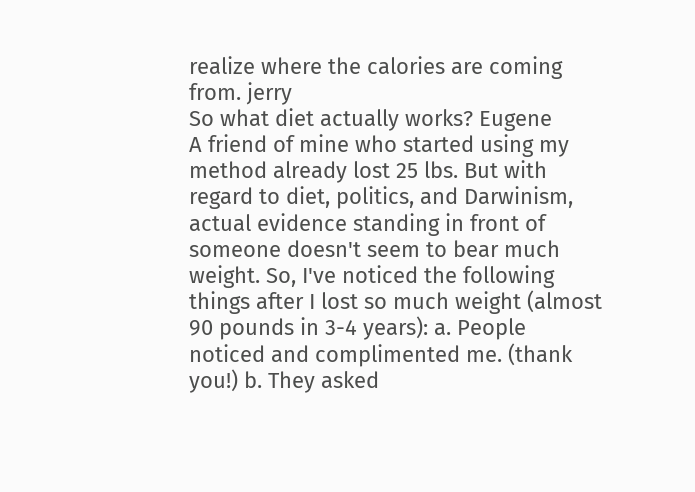realize where the calories are coming from. jerry
So what diet actually works? Eugene
A friend of mine who started using my method already lost 25 lbs. But with regard to diet, politics, and Darwinism, actual evidence standing in front of someone doesn't seem to bear much weight. So, I've noticed the following things after I lost so much weight (almost 90 pounds in 3-4 years): a. People noticed and complimented me. (thank you!) b. They asked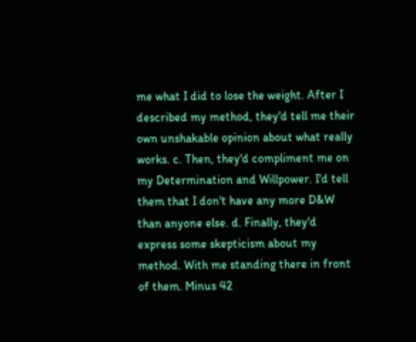me what I did to lose the weight. After I described my method, they'd tell me their own unshakable opinion about what really works. c. Then, they'd compliment me on my Determination and Willpower. I'd tell them that I don't have any more D&W than anyone else. d. Finally, they'd express some skepticism about my method. With me standing there in front of them. Minus 42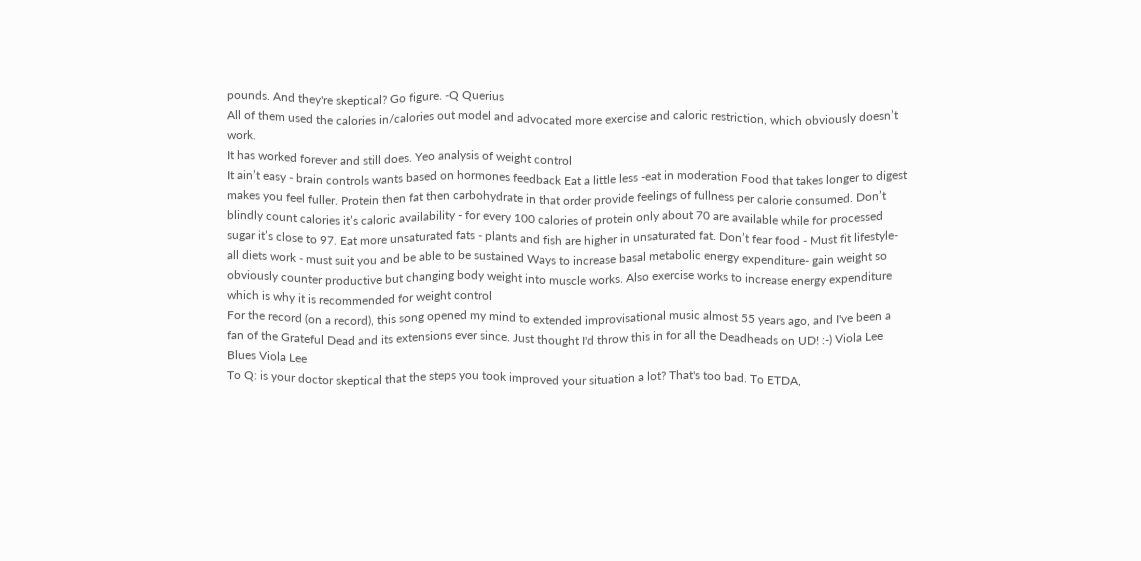pounds. And they're skeptical? Go figure. -Q Querius
All of them used the calories in/calories out model and advocated more exercise and caloric restriction, which obviously doesn’t work.
It has worked forever and still does. Yeo analysis of weight control
It ain’t easy - brain controls wants based on hormones feedback Eat a little less -eat in moderation Food that takes longer to digest makes you feel fuller. Protein then fat then carbohydrate in that order provide feelings of fullness per calorie consumed. Don’t blindly count calories it’s caloric availability - for every 100 calories of protein only about 70 are available while for processed sugar it’s close to 97. Eat more unsaturated fats - plants and fish are higher in unsaturated fat. Don’t fear food - Must fit lifestyle- all diets work - must suit you and be able to be sustained Ways to increase basal metabolic energy expenditure- gain weight so obviously counter productive but changing body weight into muscle works. Also exercise works to increase energy expenditure which is why it is recommended for weight control
For the record (on a record), this song opened my mind to extended improvisational music almost 55 years ago, and I've been a fan of the Grateful Dead and its extensions ever since. Just thought I'd throw this in for all the Deadheads on UD! :-) Viola Lee Blues Viola Lee
To Q: is your doctor skeptical that the steps you took improved your situation a lot? That's too bad. To ETDA,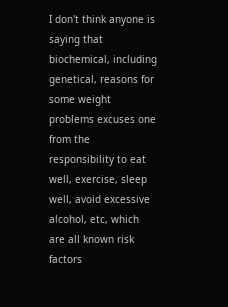I don't think anyone is saying that biochemical, including genetical, reasons for some weight problems excuses one from the responsibility to eat well, exercise, sleep well, avoid excessive alcohol, etc, which are all known risk factors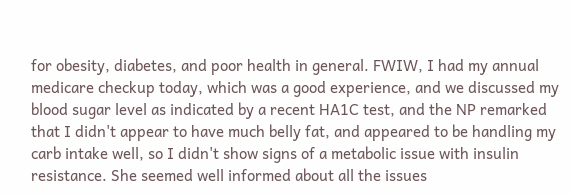for obesity, diabetes, and poor health in general. FWIW, I had my annual medicare checkup today, which was a good experience, and we discussed my blood sugar level as indicated by a recent HA1C test, and the NP remarked that I didn't appear to have much belly fat, and appeared to be handling my carb intake well, so I didn't show signs of a metabolic issue with insulin resistance. She seemed well informed about all the issues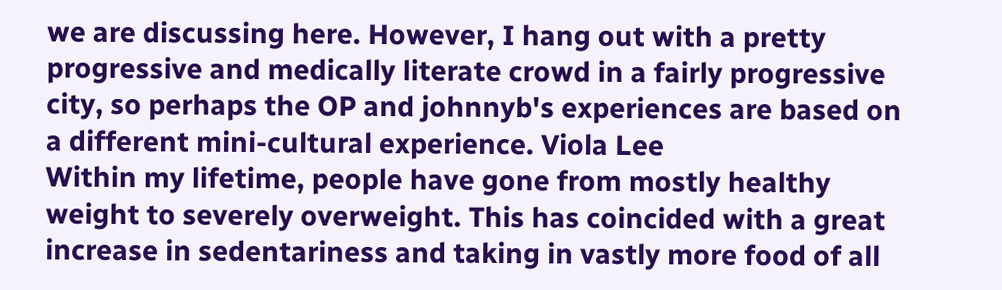we are discussing here. However, I hang out with a pretty progressive and medically literate crowd in a fairly progressive city, so perhaps the OP and johnnyb's experiences are based on a different mini-cultural experience. Viola Lee
Within my lifetime, people have gone from mostly healthy weight to severely overweight. This has coincided with a great increase in sedentariness and taking in vastly more food of all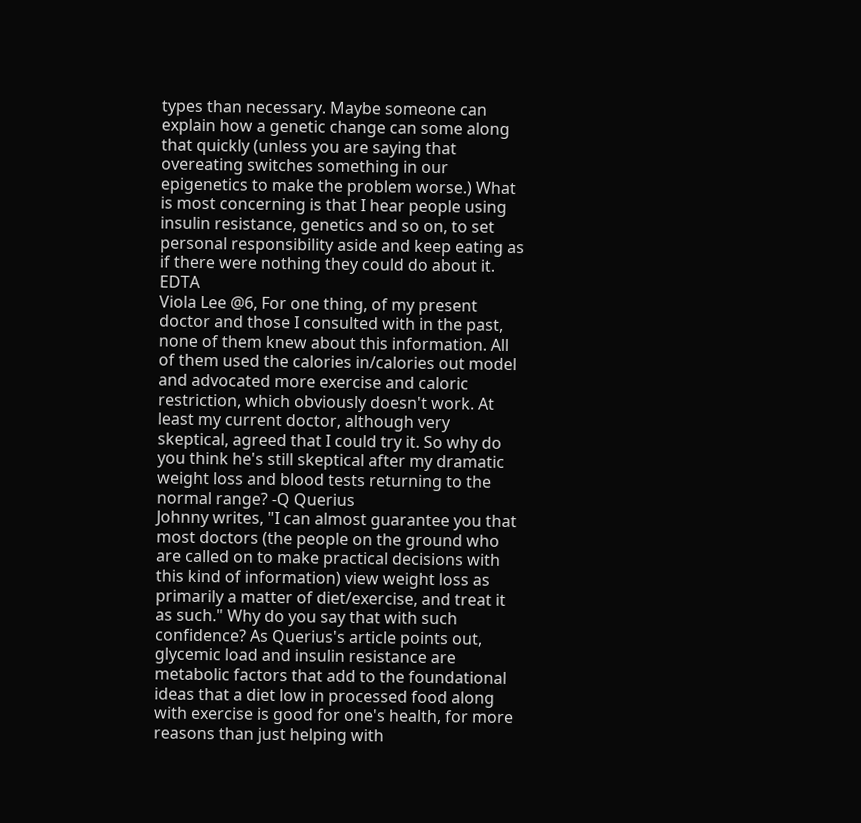types than necessary. Maybe someone can explain how a genetic change can some along that quickly (unless you are saying that overeating switches something in our epigenetics to make the problem worse.) What is most concerning is that I hear people using insulin resistance, genetics and so on, to set personal responsibility aside and keep eating as if there were nothing they could do about it. EDTA
Viola Lee @6, For one thing, of my present doctor and those I consulted with in the past, none of them knew about this information. All of them used the calories in/calories out model and advocated more exercise and caloric restriction, which obviously doesn't work. At least my current doctor, although very skeptical, agreed that I could try it. So why do you think he's still skeptical after my dramatic weight loss and blood tests returning to the normal range? -Q Querius
Johnny writes, "I can almost guarantee you that most doctors (the people on the ground who are called on to make practical decisions with this kind of information) view weight loss as primarily a matter of diet/exercise, and treat it as such." Why do you say that with such confidence? As Querius's article points out, glycemic load and insulin resistance are metabolic factors that add to the foundational ideas that a diet low in processed food along with exercise is good for one's health, for more reasons than just helping with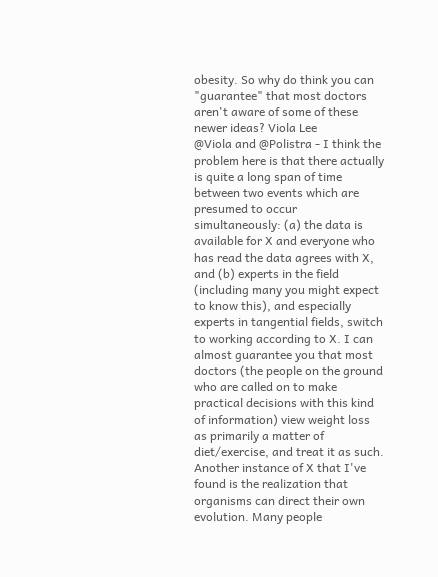obesity. So why do think you can "guarantee" that most doctors aren't aware of some of these newer ideas? Viola Lee
@Viola and @Polistra - I think the problem here is that there actually is quite a long span of time between two events which are presumed to occur simultaneously: (a) the data is available for X and everyone who has read the data agrees with X, and (b) experts in the field (including many you might expect to know this), and especially experts in tangential fields, switch to working according to X. I can almost guarantee you that most doctors (the people on the ground who are called on to make practical decisions with this kind of information) view weight loss as primarily a matter of diet/exercise, and treat it as such. Another instance of X that I've found is the realization that organisms can direct their own evolution. Many people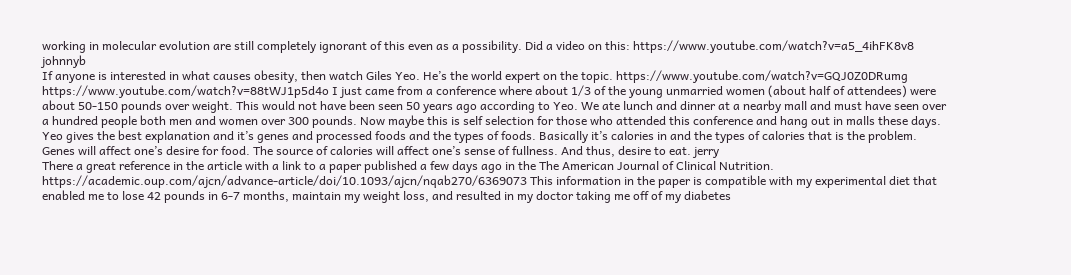working in molecular evolution are still completely ignorant of this even as a possibility. Did a video on this: https://www.youtube.com/watch?v=a5_4ihFK8v8 johnnyb
If anyone is interested in what causes obesity, then watch Giles Yeo. He’s the world expert on the topic. https://www.youtube.com/watch?v=GQJ0Z0DRumg https://www.youtube.com/watch?v=88tWJ1p5d4o I just came from a conference where about 1/3 of the young unmarried women (about half of attendees) were about 50-150 pounds over weight. This would not have been seen 50 years ago according to Yeo. We ate lunch and dinner at a nearby mall and must have seen over a hundred people both men and women over 300 pounds. Now maybe this is self selection for those who attended this conference and hang out in malls these days. Yeo gives the best explanation and it’s genes and processed foods and the types of foods. Basically it’s calories in and the types of calories that is the problem. Genes will affect one’s desire for food. The source of calories will affect one’s sense of fullness. And thus, desire to eat. jerry
There a great reference in the article with a link to a paper published a few days ago in the The American Journal of Clinical Nutrition. https://academic.oup.com/ajcn/advance-article/doi/10.1093/ajcn/nqab270/6369073 This information in the paper is compatible with my experimental diet that enabled me to lose 42 pounds in 6-7 months, maintain my weight loss, and resulted in my doctor taking me off of my diabetes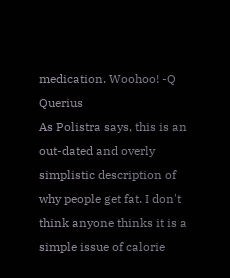medication. Woohoo! -Q Querius
As Polistra says, this is an out-dated and overly simplistic description of why people get fat. I don't think anyone thinks it is a simple issue of calorie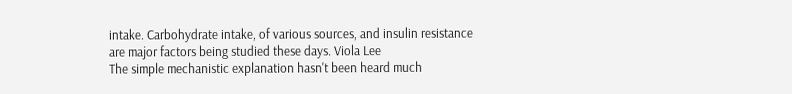intake. Carbohydrate intake, of various sources, and insulin resistance are major factors being studied these days. Viola Lee
The simple mechanistic explanation hasn't been heard much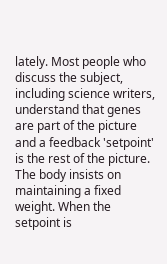lately. Most people who discuss the subject, including science writers, understand that genes are part of the picture and a feedback 'setpoint' is the rest of the picture. The body insists on maintaining a fixed weight. When the setpoint is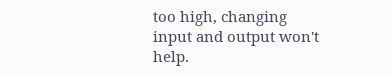too high, changing input and output won't help.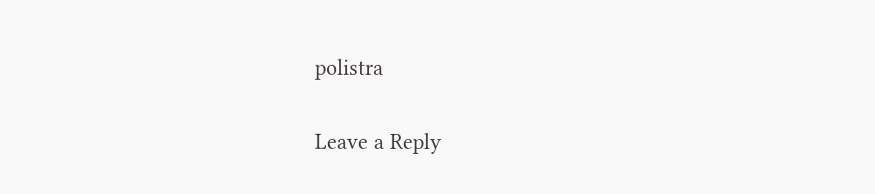polistra

Leave a Reply